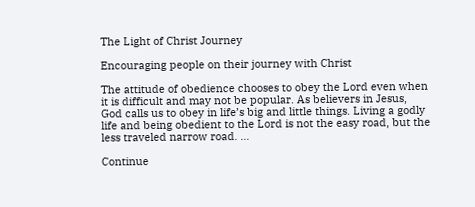The Light of Christ Journey

Encouraging people on their journey with Christ

The attitude of obedience chooses to obey the Lord even when it is difficult and may not be popular. As believers in Jesus, God calls us to obey in life’s big and little things. Living a godly life and being obedient to the Lord is not the easy road, but the less traveled narrow road. …

Continue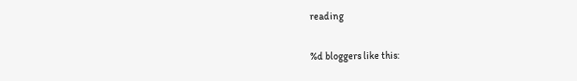reading

%d bloggers like this: